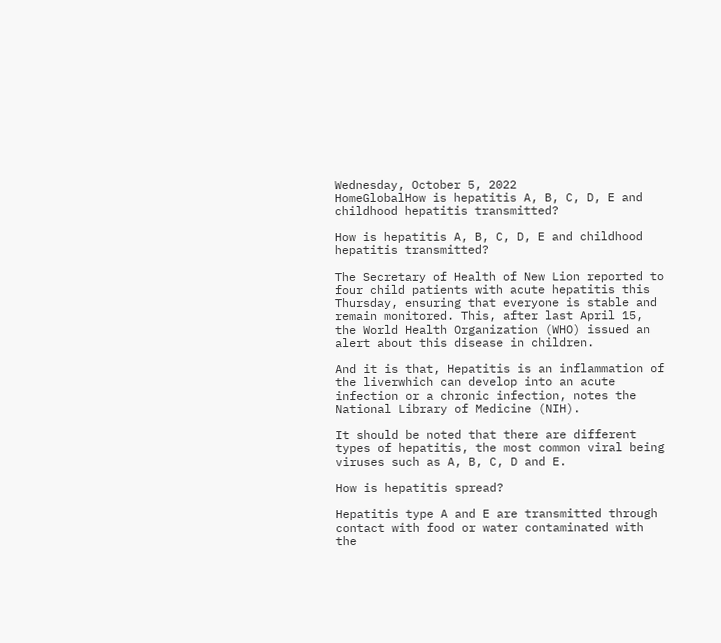Wednesday, October 5, 2022
HomeGlobalHow is hepatitis A, B, C, D, E and childhood hepatitis transmitted?

How is hepatitis A, B, C, D, E and childhood hepatitis transmitted?

The Secretary of Health of New Lion reported to four child patients with acute hepatitis this Thursday, ensuring that everyone is stable and remain monitored. This, after last April 15, the World Health Organization (WHO) issued an alert about this disease in children.

And it is that, Hepatitis is an inflammation of the liverwhich can develop into an acute infection or a chronic infection, notes the National Library of Medicine (NIH).

It should be noted that there are different types of hepatitis, the most common viral being viruses such as A, B, C, D and E.

How is hepatitis spread?

Hepatitis type A and E are transmitted through contact with food or water contaminated with the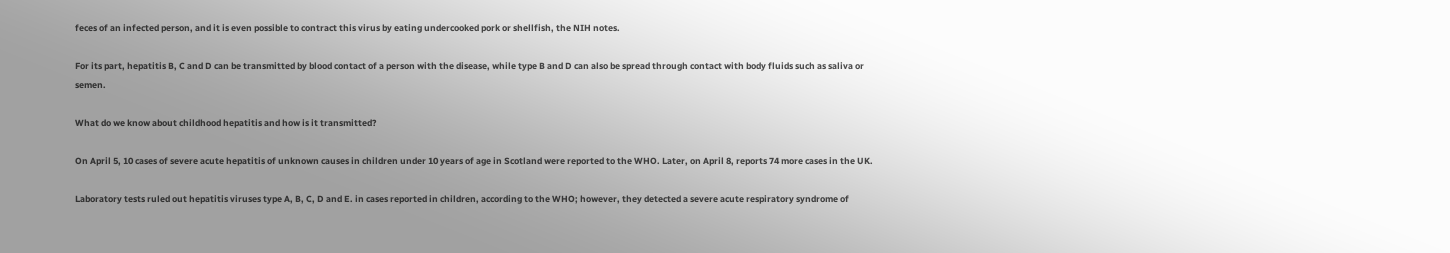feces of an infected person, and it is even possible to contract this virus by eating undercooked pork or shellfish, the NIH notes.

For its part, hepatitis B, C and D can be transmitted by blood contact of a person with the disease, while type B and D can also be spread through contact with body fluids such as saliva or semen.

What do we know about childhood hepatitis and how is it transmitted?

On April 5, 10 cases of severe acute hepatitis of unknown causes in children under 10 years of age in Scotland were reported to the WHO. Later, on April 8, reports 74 more cases in the UK.

Laboratory tests ruled out hepatitis viruses type A, B, C, D and E. in cases reported in children, according to the WHO; however, they detected a severe acute respiratory syndrome of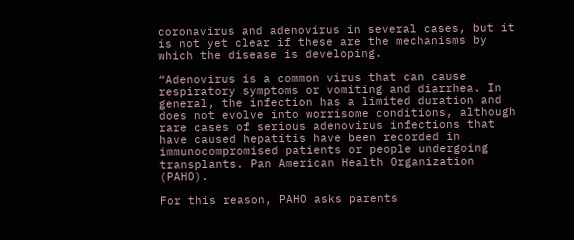coronavirus and adenovirus in several cases, but it is not yet clear if these are the mechanisms by which the disease is developing.

“Adenovirus is a common virus that can cause respiratory symptoms or vomiting and diarrhea. In general, the infection has a limited duration and does not evolve into worrisome conditions, although rare cases of serious adenovirus infections that have caused hepatitis have been recorded in immunocompromised patients or people undergoing transplants. Pan American Health Organization (PAHO).

For this reason, PAHO asks parents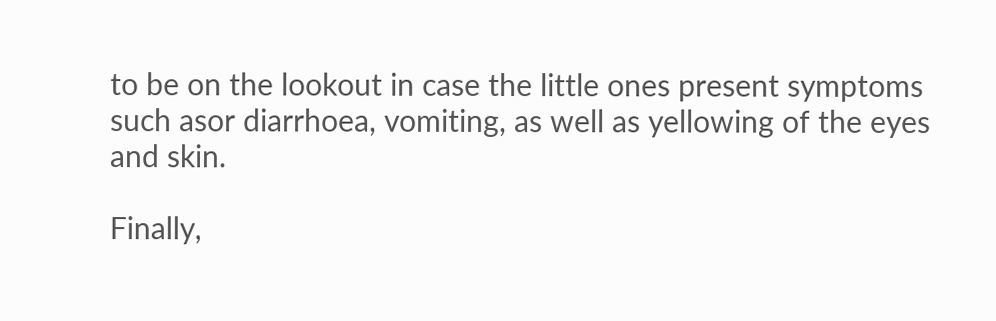to be on the lookout in case the little ones present symptoms such asor diarrhoea, vomiting, as well as yellowing of the eyes and skin.

Finally,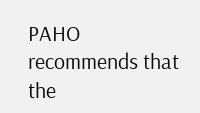PAHO recommends that the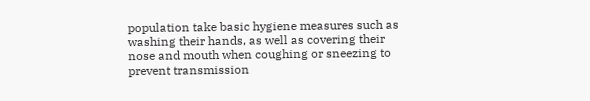population take basic hygiene measures such as washing their hands, as well as covering their nose and mouth when coughing or sneezing to prevent transmission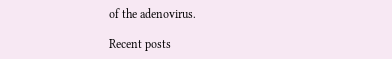of the adenovirus.

Recent posts